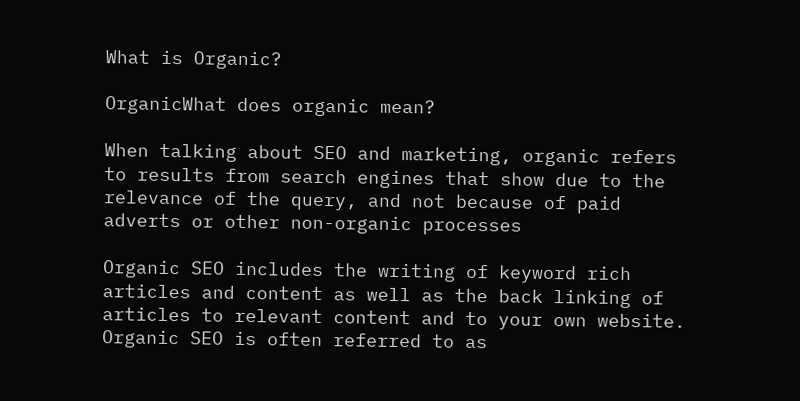What is Organic?

OrganicWhat does organic mean?

When talking about SEO and marketing, organic refers to results from search engines that show due to the relevance of the query, and not because of paid adverts or other non-organic processes

Organic SEO includes the writing of keyword rich articles and content as well as the back linking of articles to relevant content and to your own website. Organic SEO is often referred to as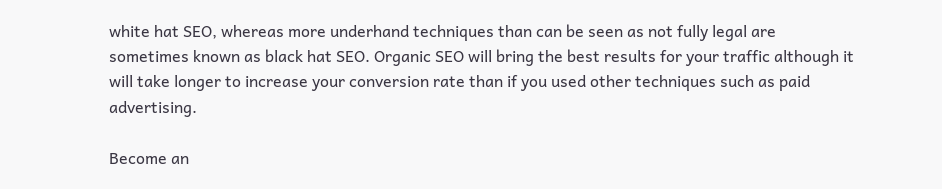white hat SEO, whereas more underhand techniques than can be seen as not fully legal are sometimes known as black hat SEO. Organic SEO will bring the best results for your traffic although it will take longer to increase your conversion rate than if you used other techniques such as paid advertising.

Become an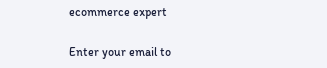ecommerce expert

Enter your email to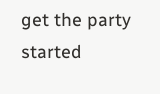get the party started